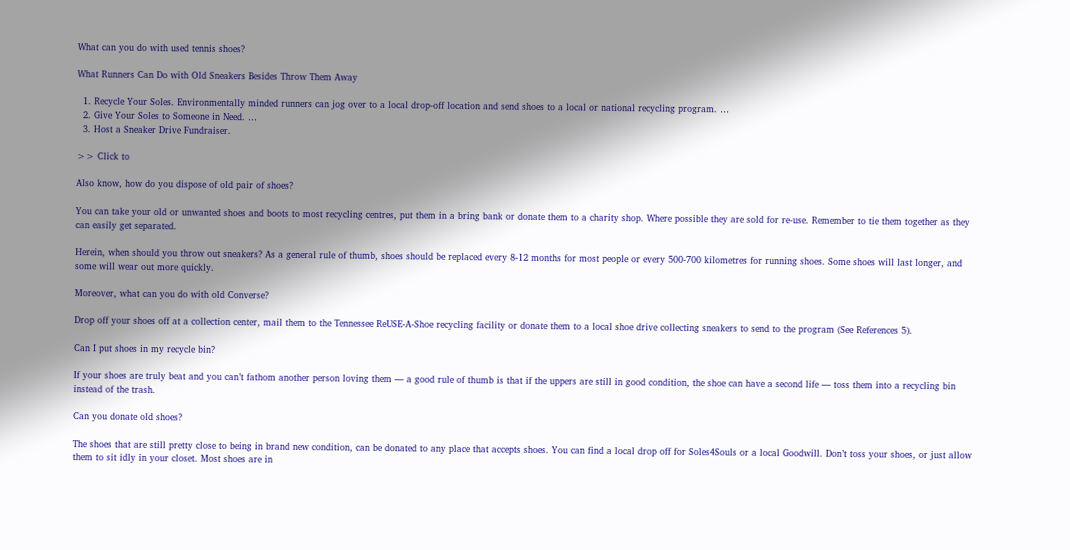What can you do with used tennis shoes?

What Runners Can Do with Old Sneakers Besides Throw Them Away

  1. Recycle Your Soles. Environmentally minded runners can jog over to a local drop-off location and send shoes to a local or national recycling program. …
  2. Give Your Soles to Someone in Need. …
  3. Host a Sneaker Drive Fundraiser.

>> Click to

Also know, how do you dispose of old pair of shoes?

You can take your old or unwanted shoes and boots to most recycling centres, put them in a bring bank or donate them to a charity shop. Where possible they are sold for re-use. Remember to tie them together as they can easily get separated.

Herein, when should you throw out sneakers? As a general rule of thumb, shoes should be replaced every 8-12 months for most people or every 500-700 kilometres for running shoes. Some shoes will last longer, and some will wear out more quickly.

Moreover, what can you do with old Converse?

Drop off your shoes off at a collection center, mail them to the Tennessee ReUSE-A-Shoe recycling facility or donate them to a local shoe drive collecting sneakers to send to the program (See References 5).

Can I put shoes in my recycle bin?

If your shoes are truly beat and you can’t fathom another person loving them — a good rule of thumb is that if the uppers are still in good condition, the shoe can have a second life — toss them into a recycling bin instead of the trash.

Can you donate old shoes?

The shoes that are still pretty close to being in brand new condition, can be donated to any place that accepts shoes. You can find a local drop off for Soles4Souls or a local Goodwill. Don’t toss your shoes, or just allow them to sit idly in your closet. Most shoes are in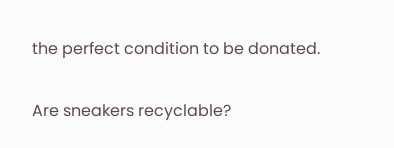the perfect condition to be donated.

Are sneakers recyclable?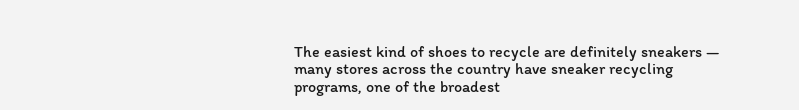The easiest kind of shoes to recycle are definitely sneakers — many stores across the country have sneaker recycling programs, one of the broadest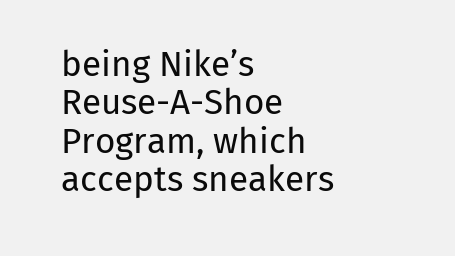being Nike’s Reuse-A-Shoe Program, which accepts sneakers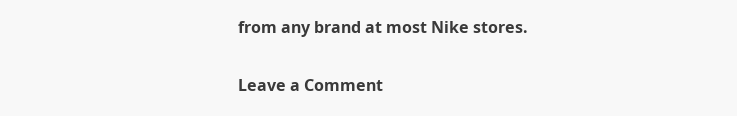from any brand at most Nike stores.

Leave a Comment